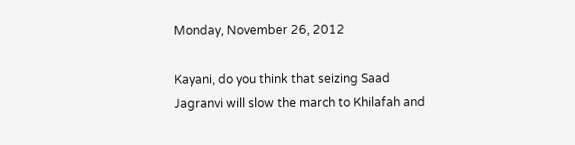Monday, November 26, 2012

Kayani, do you think that seizing Saad Jagranvi will slow the march to Khilafah and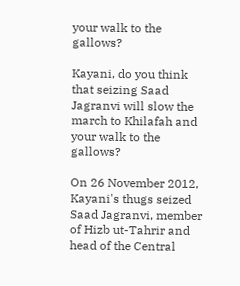your walk to the gallows?

Kayani, do you think that seizing Saad Jagranvi will slow the march to Khilafah and your walk to the gallows?

On 26 November 2012, Kayani's thugs seized Saad Jagranvi, member of Hizb ut-Tahrir and head of the Central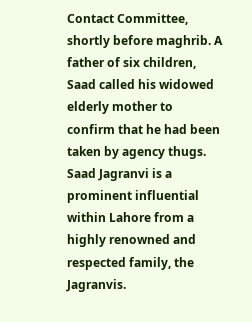Contact Committee, shortly before maghrib. A father of six children, Saad called his widowed elderly mother to confirm that he had been taken by agency thugs. Saad Jagranvi is a prominent influential within Lahore from a highly renowned and respected family, the Jagranvis.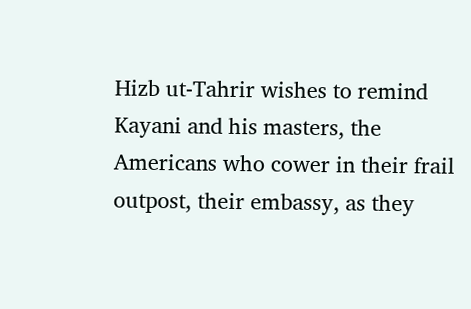Hizb ut-Tahrir wishes to remind Kayani and his masters, the Americans who cower in their frail outpost, their embassy, as they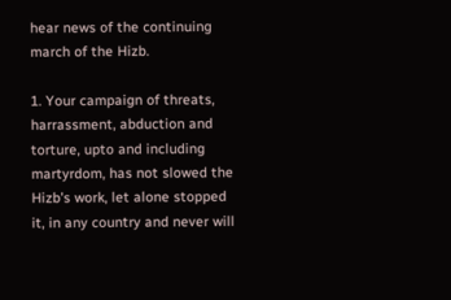hear news of the continuing march of the Hizb.

1. Your campaign of threats, harrassment, abduction and torture, upto and including martyrdom, has not slowed the Hizb's work, let alone stopped it, in any country and never will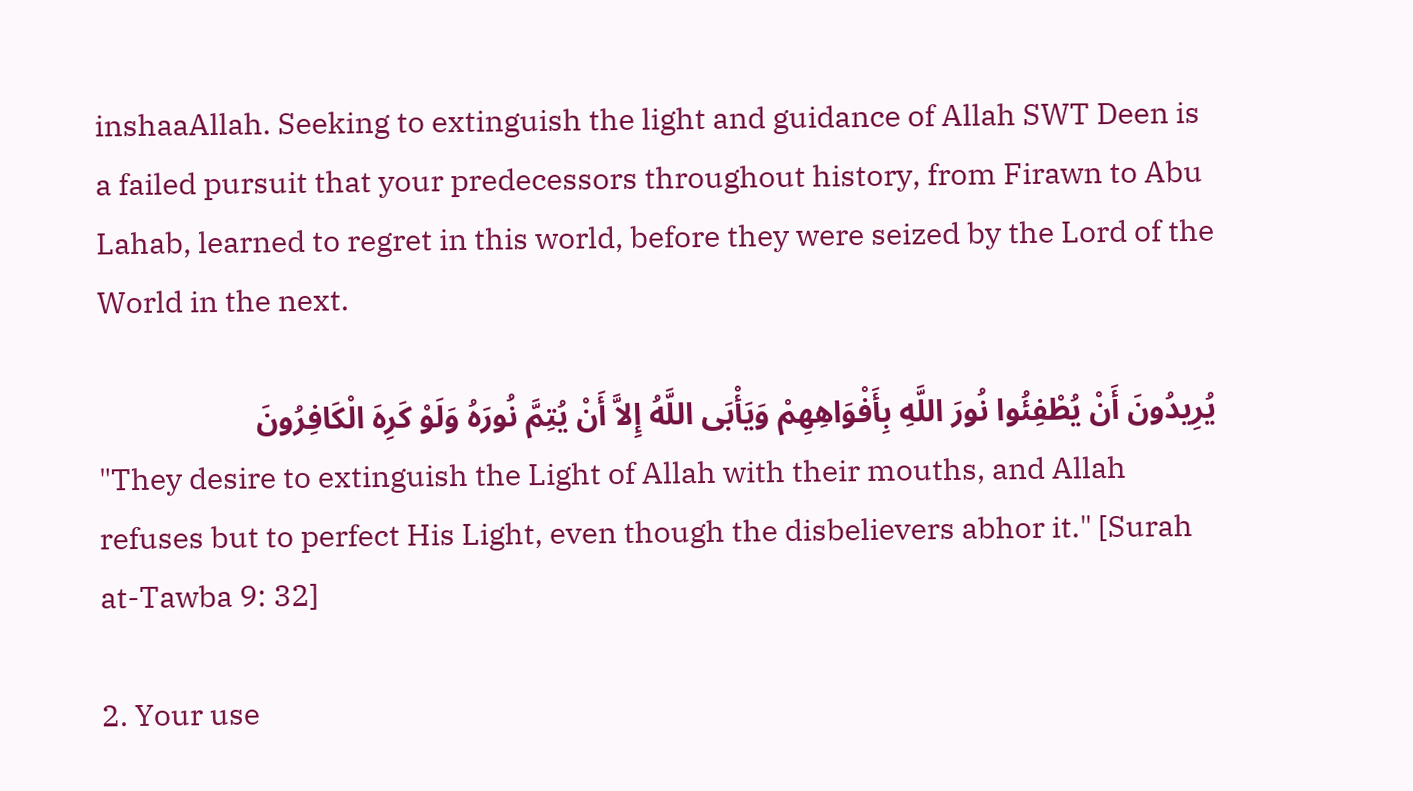inshaaAllah. Seeking to extinguish the light and guidance of Allah SWT Deen is a failed pursuit that your predecessors throughout history, from Firawn to Abu Lahab, learned to regret in this world, before they were seized by the Lord of the World in the next.

يُرِيدُونَ أَنْ يُطْفِئُوا نُورَ اللَّهِ بِأَفْوَاهِهِمْ وَيَأْبَى اللَّهُ إِلاَّ أَنْ يُتِمَّ نُورَهُ وَلَوْ كَرِهَ الْكَافِرُونَ
"They desire to extinguish the Light of Allah with their mouths, and Allah refuses but to perfect His Light, even though the disbelievers abhor it." [Surah at-Tawba 9: 32]

2. Your use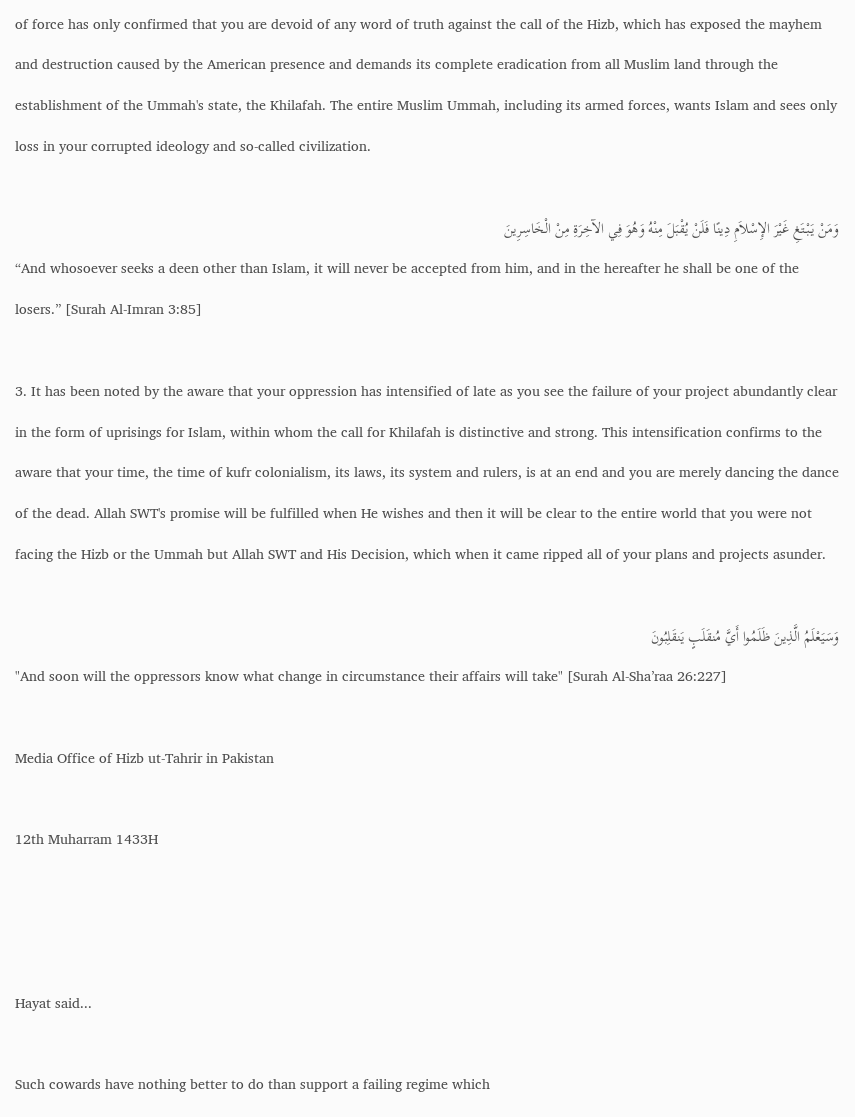of force has only confirmed that you are devoid of any word of truth against the call of the Hizb, which has exposed the mayhem and destruction caused by the American presence and demands its complete eradication from all Muslim land through the establishment of the Ummah's state, the Khilafah. The entire Muslim Ummah, including its armed forces, wants Islam and sees only loss in your corrupted ideology and so-called civilization.

وَمَنْ يَبْتَغِ غَيْرَ الإِسْلاَمِ دِينًا فَلَنْ يُقْبَلَ مِنْهُ وَهُوَ فِي الآخِرَةِ مِنْ الْخَاسِرِينَ
“And whosoever seeks a deen other than Islam, it will never be accepted from him, and in the hereafter he shall be one of the losers.” [Surah Al-Imran 3:85]

3. It has been noted by the aware that your oppression has intensified of late as you see the failure of your project abundantly clear in the form of uprisings for Islam, within whom the call for Khilafah is distinctive and strong. This intensification confirms to the aware that your time, the time of kufr colonialism, its laws, its system and rulers, is at an end and you are merely dancing the dance of the dead. Allah SWT's promise will be fulfilled when He wishes and then it will be clear to the entire world that you were not facing the Hizb or the Ummah but Allah SWT and His Decision, which when it came ripped all of your plans and projects asunder.

وَسَيَعْلَمُ الَّذِينَ ظَلَمُوا أَيَّ مُنقَلَبٍ يَنقَلِبُونَ
"And soon will the oppressors know what change in circumstance their affairs will take" [Surah Al-Sha’raa 26:227]

Media Office of Hizb ut-Tahrir in Pakistan

12th Muharram 1433H



Hayat said...

Such cowards have nothing better to do than support a failing regime which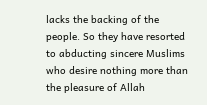lacks the backing of the people. So they have resorted to abducting sincere Muslims who desire nothing more than the pleasure of Allah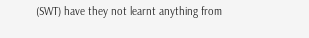(SWT) have they not learnt anything from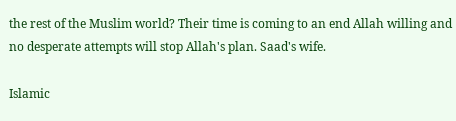the rest of the Muslim world? Their time is coming to an end Allah willing and no desperate attempts will stop Allah's plan. Saad's wife.

Islamic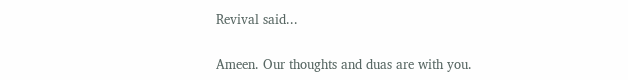Revival said...

Ameen. Our thoughts and duas are with you.